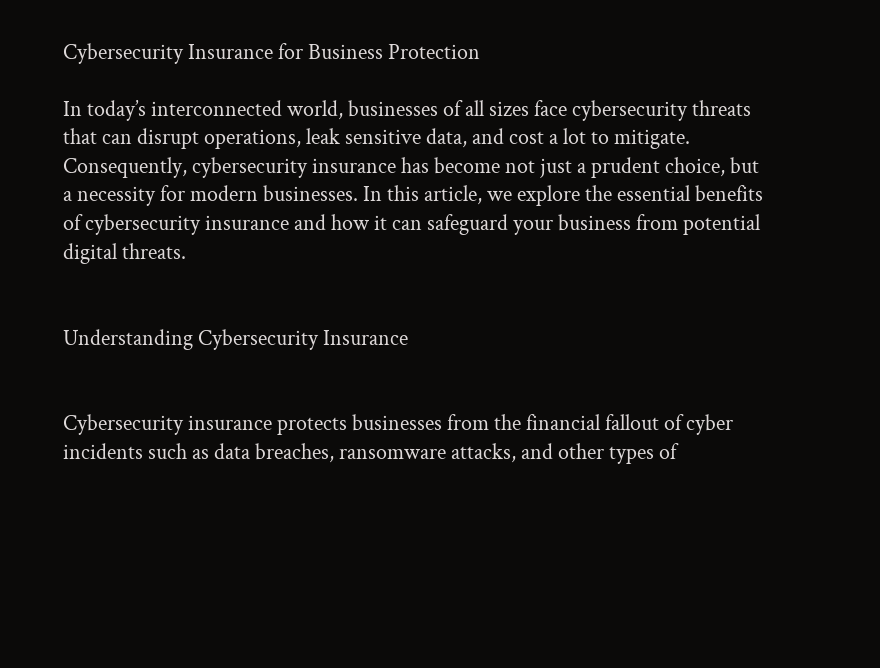Cybersecurity Insurance for Business Protection

In today’s interconnected world, businesses of all sizes face cybersecurity threats that can disrupt operations, leak sensitive data, and cost a lot to mitigate. Consequently, cybersecurity insurance has become not just a prudent choice, but a necessity for modern businesses. In this article, we explore the essential benefits of cybersecurity insurance and how it can safeguard your business from potential digital threats.


Understanding Cybersecurity Insurance


Cybersecurity insurance protects businesses from the financial fallout of cyber incidents such as data breaches, ransomware attacks, and other types of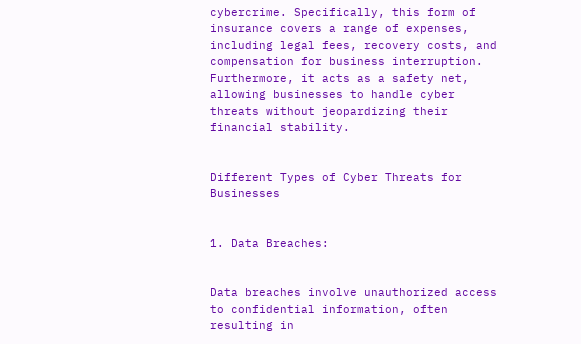cybercrime. Specifically, this form of insurance covers a range of expenses, including legal fees, recovery costs, and compensation for business interruption. Furthermore, it acts as a safety net, allowing businesses to handle cyber threats without jeopardizing their financial stability.


Different Types of Cyber Threats for Businesses


1. Data Breaches:


Data breaches involve unauthorized access to confidential information, often resulting in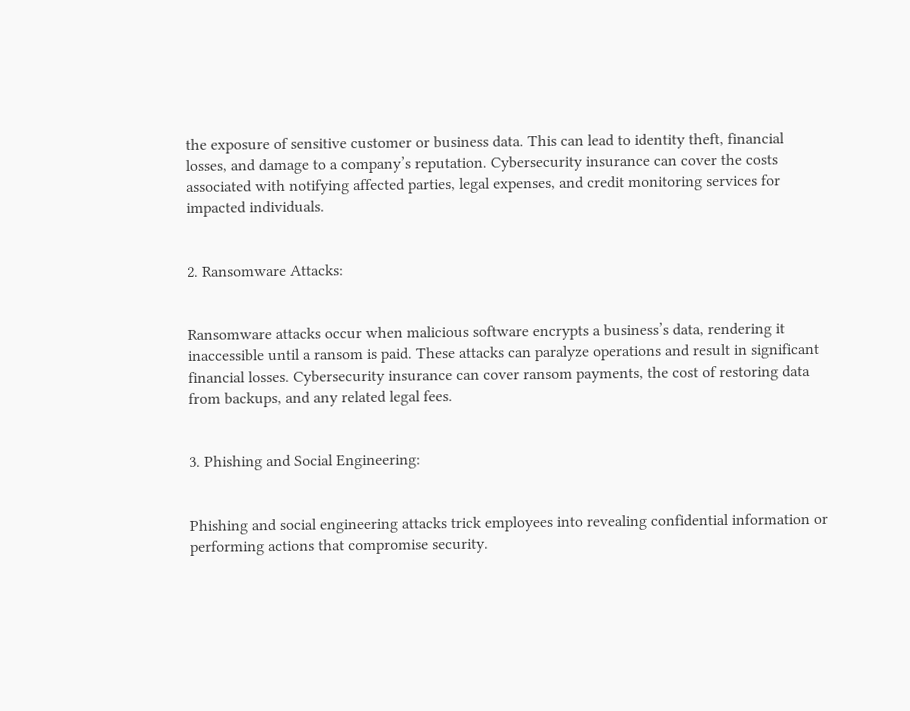the exposure of sensitive customer or business data. This can lead to identity theft, financial losses, and damage to a company’s reputation. Cybersecurity insurance can cover the costs associated with notifying affected parties, legal expenses, and credit monitoring services for impacted individuals.


2. Ransomware Attacks:


Ransomware attacks occur when malicious software encrypts a business’s data, rendering it inaccessible until a ransom is paid. These attacks can paralyze operations and result in significant financial losses. Cybersecurity insurance can cover ransom payments, the cost of restoring data from backups, and any related legal fees.


3. Phishing and Social Engineering:


Phishing and social engineering attacks trick employees into revealing confidential information or performing actions that compromise security.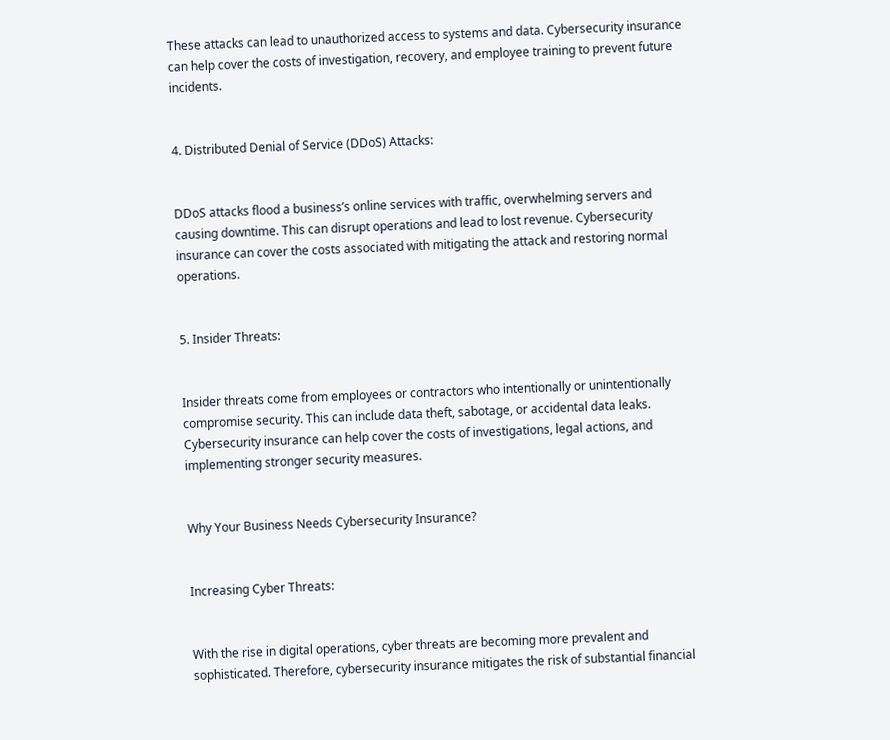These attacks can lead to unauthorized access to systems and data. Cybersecurity insurance can help cover the costs of investigation, recovery, and employee training to prevent future incidents.


4. Distributed Denial of Service (DDoS) Attacks:


DDoS attacks flood a business’s online services with traffic, overwhelming servers and causing downtime. This can disrupt operations and lead to lost revenue. Cybersecurity insurance can cover the costs associated with mitigating the attack and restoring normal operations.


5. Insider Threats:


Insider threats come from employees or contractors who intentionally or unintentionally compromise security. This can include data theft, sabotage, or accidental data leaks. Cybersecurity insurance can help cover the costs of investigations, legal actions, and implementing stronger security measures.


Why Your Business Needs Cybersecurity Insurance?


Increasing Cyber Threats:


With the rise in digital operations, cyber threats are becoming more prevalent and sophisticated. Therefore, cybersecurity insurance mitigates the risk of substantial financial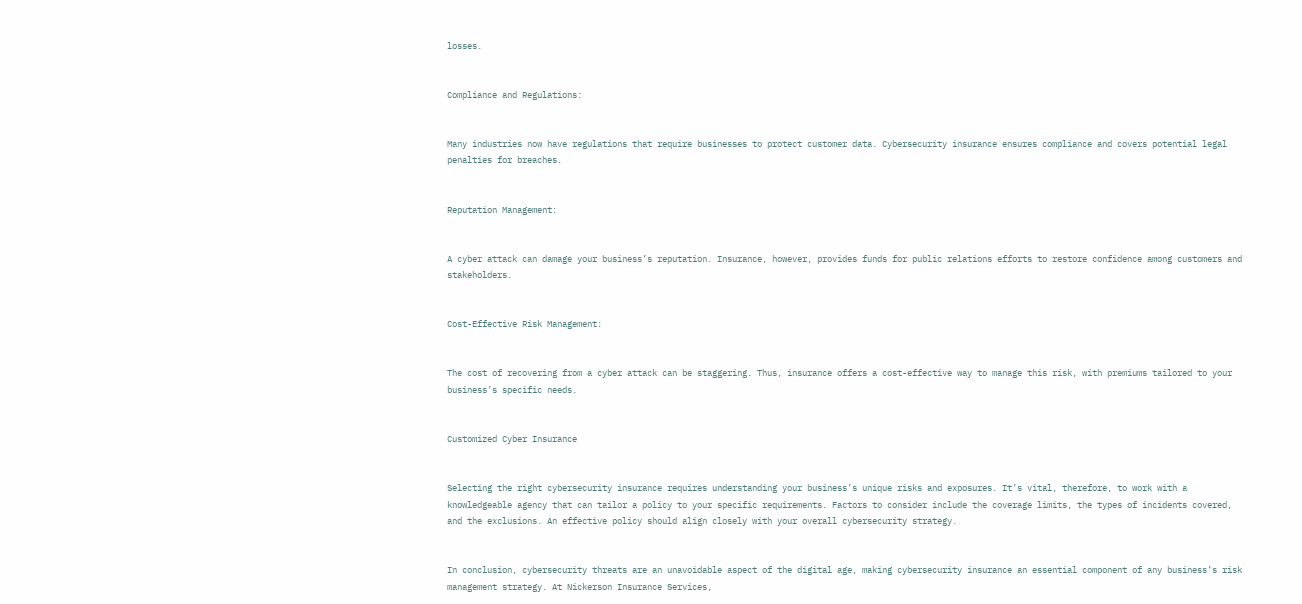losses.


Compliance and Regulations:


Many industries now have regulations that require businesses to protect customer data. Cybersecurity insurance ensures compliance and covers potential legal penalties for breaches.


Reputation Management:


A cyber attack can damage your business’s reputation. Insurance, however, provides funds for public relations efforts to restore confidence among customers and stakeholders.


Cost-Effective Risk Management:


The cost of recovering from a cyber attack can be staggering. Thus, insurance offers a cost-effective way to manage this risk, with premiums tailored to your business’s specific needs.


Customized Cyber Insurance


Selecting the right cybersecurity insurance requires understanding your business’s unique risks and exposures. It’s vital, therefore, to work with a knowledgeable agency that can tailor a policy to your specific requirements. Factors to consider include the coverage limits, the types of incidents covered, and the exclusions. An effective policy should align closely with your overall cybersecurity strategy.


In conclusion, cybersecurity threats are an unavoidable aspect of the digital age, making cybersecurity insurance an essential component of any business’s risk management strategy. At Nickerson Insurance Services,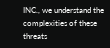INC., we understand the complexities of these threats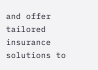and offer tailored insurance solutions to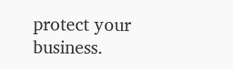protect your business.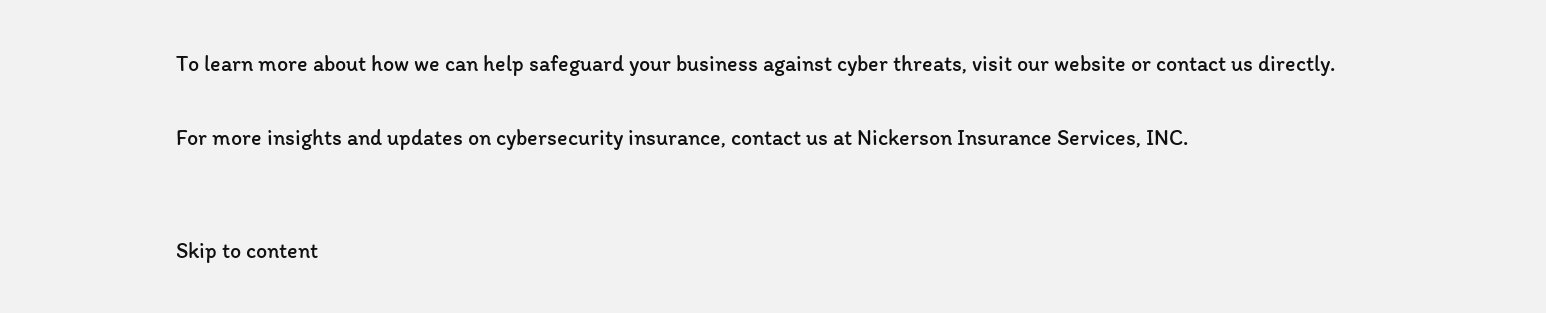To learn more about how we can help safeguard your business against cyber threats, visit our website or contact us directly.

For more insights and updates on cybersecurity insurance, contact us at Nickerson Insurance Services, INC.


Skip to content